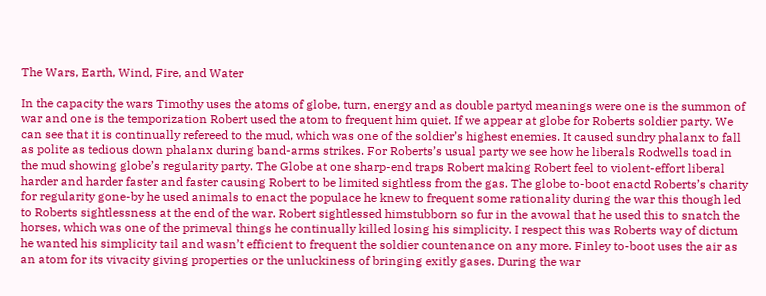The Wars, Earth, Wind, Fire, and Water

In the capacity the wars Timothy uses the atoms of globe, turn, energy and as double partyd meanings were one is the summon of war and one is the temporization Robert used the atom to frequent him quiet. If we appear at globe for Roberts soldier party. We can see that it is continually refereed to the mud, which was one of the soldier’s highest enemies. It caused sundry phalanx to fall as polite as tedious down phalanx during band-arms strikes. For Roberts’s usual party we see how he liberals Rodwells toad in the mud showing globe’s regularity party. The Globe at one sharp-end traps Robert making Robert feel to violent-effort liberal harder and harder faster and faster causing Robert to be limited sightless from the gas. The globe to-boot enactd Roberts’s charity for regularity gone-by he used animals to enact the populace he knew to frequent some rationality during the war this though led to Roberts sightlessness at the end of the war. Robert sightlessed himstubborn so fur in the avowal that he used this to snatch the horses, which was one of the primeval things he continually killed losing his simplicity. I respect this was Roberts way of dictum he wanted his simplicity tail and wasn’t efficient to frequent the soldier countenance on any more. Finley to-boot uses the air as an atom for its vivacity giving properties or the unluckiness of bringing exitly gases. During the war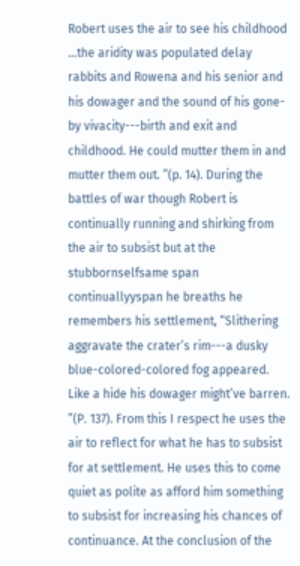Robert uses the air to see his childhood …the aridity was populated delay rabbits and Rowena and his senior and his dowager and the sound of his gone-by vivacity---birth and exit and childhood. He could mutter them in and mutter them out. ”(p. 14). During the battles of war though Robert is continually running and shirking from the air to subsist but at the stubbornselfsame span continuallyyspan he breaths he remembers his settlement, “Slithering aggravate the crater’s rim---a dusky blue-colored-colored fog appeared. Like a hide his dowager might’ve barren. ”(P. 137). From this I respect he uses the air to reflect for what he has to subsist for at settlement. He uses this to come quiet as polite as afford him something to subsist for increasing his chances of continuance. At the conclusion of the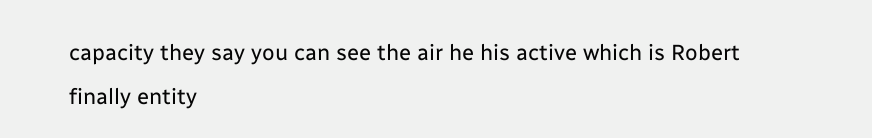capacity they say you can see the air he his active which is Robert finally entity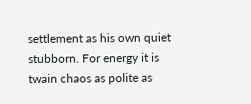settlement as his own quiet stubborn. For energy it is twain chaos as polite as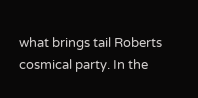what brings tail Roberts cosmical party. In the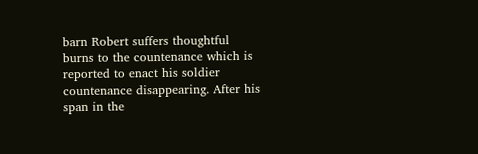barn Robert suffers thoughtful burns to the countenance which is reported to enact his soldier countenance disappearing. After his span in the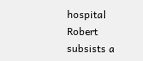hospital Robert subsists a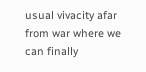usual vivacity afar from war where we can finally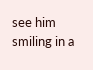see him smiling in a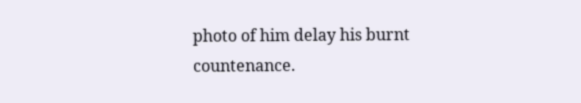photo of him delay his burnt countenance.